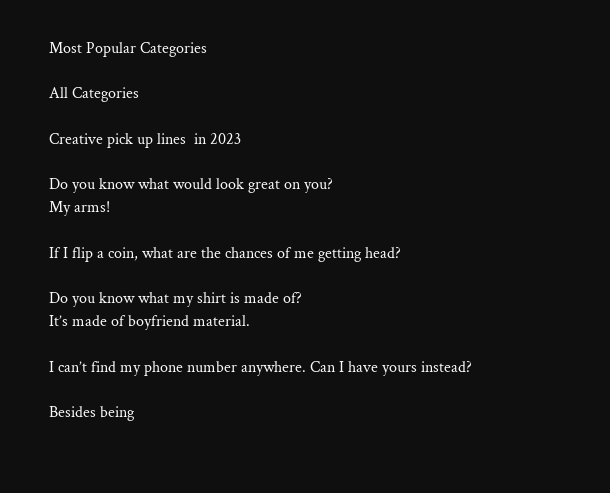Most Popular Categories

All Categories

Creative pick up lines  in 2023

Do you know what would look great on you?
My arms!

If I flip a coin, what are the chances of me getting head?

Do you know what my shirt is made of?
It’s made of boyfriend material.

I can’t find my phone number anywhere. Can I have yours instead?

Besides being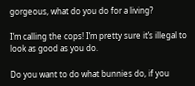gorgeous, what do you do for a living?

I’m calling the cops! I’m pretty sure it’s illegal to look as good as you do.

Do you want to do what bunnies do, if you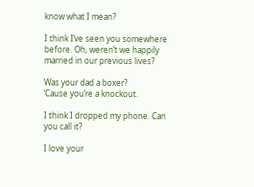know what I mean?

I think I’ve seen you somewhere before. Oh, weren’t we happily married in our previous lives?

Was your dad a boxer?
‘Cause you’re a knockout.

I think I dropped my phone. Can you call it?

I love your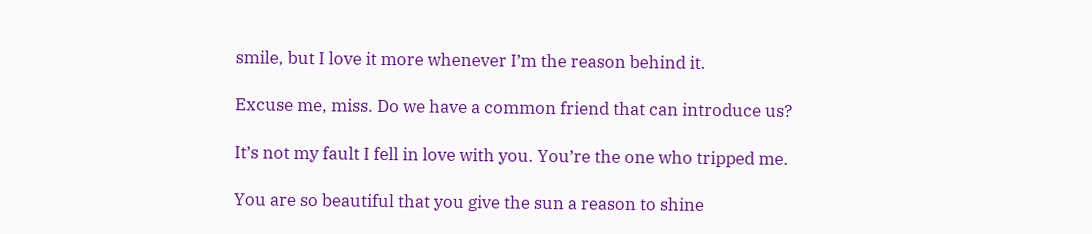smile, but I love it more whenever I’m the reason behind it.

Excuse me, miss. Do we have a common friend that can introduce us?

It’s not my fault I fell in love with you. You’re the one who tripped me.

You are so beautiful that you give the sun a reason to shine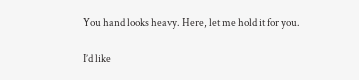You hand looks heavy. Here, let me hold it for you.

I’d like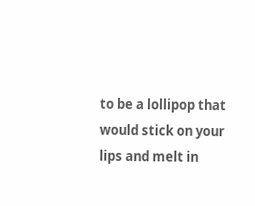to be a lollipop that would stick on your lips and melt in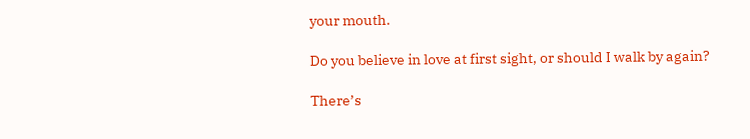your mouth.

Do you believe in love at first sight, or should I walk by again?

There’s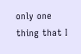only one thing that I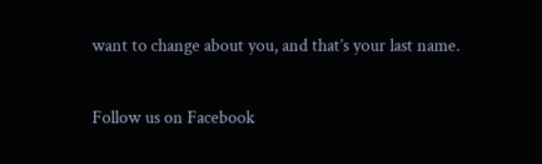want to change about you, and that’s your last name.

Follow us on Facebook